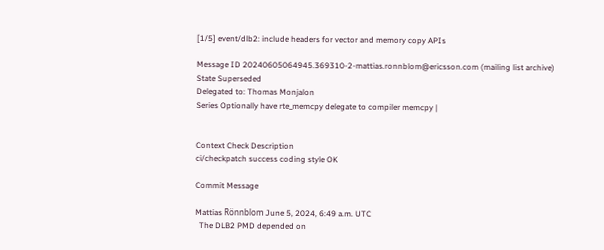[1/5] event/dlb2: include headers for vector and memory copy APIs

Message ID 20240605064945.369310-2-mattias.ronnblom@ericsson.com (mailing list archive)
State Superseded
Delegated to: Thomas Monjalon
Series Optionally have rte_memcpy delegate to compiler memcpy |


Context Check Description
ci/checkpatch success coding style OK

Commit Message

Mattias Rönnblom June 5, 2024, 6:49 a.m. UTC
  The DLB2 PMD depended on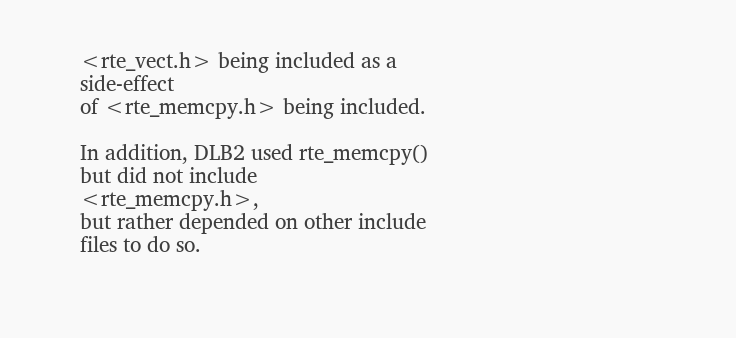<rte_vect.h> being included as a side-effect
of <rte_memcpy.h> being included.

In addition, DLB2 used rte_memcpy() but did not include <rte_memcpy.h>,
but rather depended on other include files to do so.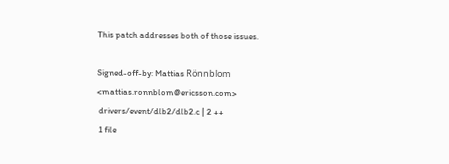This patch addresses both of those issues.

Signed-off-by: Mattias Rönnblom <mattias.ronnblom@ericsson.com>
 drivers/event/dlb2/dlb2.c | 2 ++
 1 file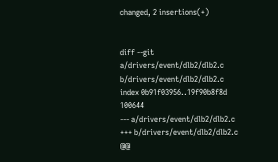changed, 2 insertions(+)


diff --git a/drivers/event/dlb2/dlb2.c b/drivers/event/dlb2/dlb2.c
index 0b91f03956..19f90b8f8d 100644
--- a/drivers/event/dlb2/dlb2.c
+++ b/drivers/event/dlb2/dlb2.c
@@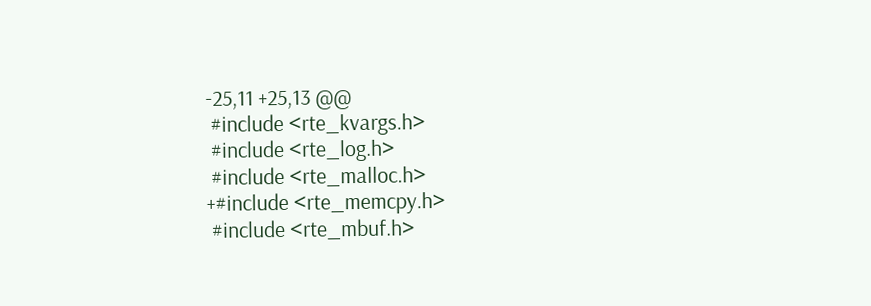-25,11 +25,13 @@
 #include <rte_kvargs.h>
 #include <rte_log.h>
 #include <rte_malloc.h>
+#include <rte_memcpy.h>
 #include <rte_mbuf.h>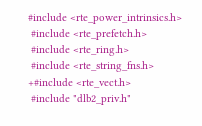#include <rte_power_intrinsics.h>
 #include <rte_prefetch.h>
 #include <rte_ring.h>
 #include <rte_string_fns.h>
+#include <rte_vect.h>
 #include "dlb2_priv.h"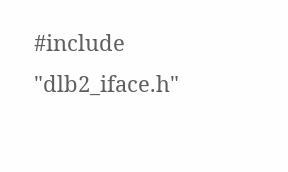#include "dlb2_iface.h"